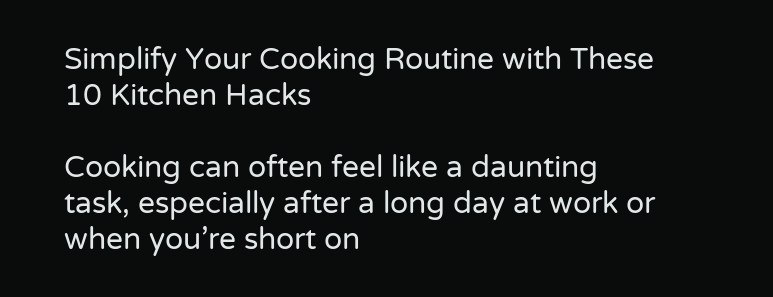Simplify Your Cooking Routine with These 10 Kitchen Hacks

Cooking can often feel like a daunting task, especially after a long day at work or when you’re short on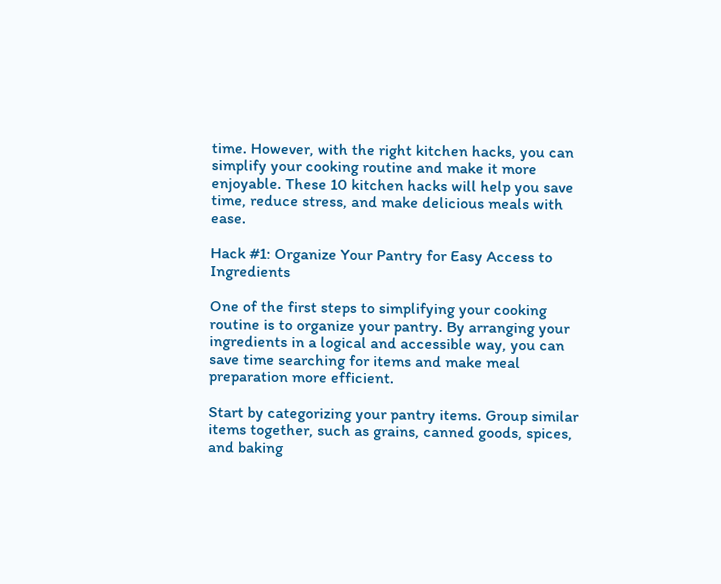time. However, with the right kitchen hacks, you can simplify your cooking routine and make it more enjoyable. These 10 kitchen hacks will help you save time, reduce stress, and make delicious meals with ease.

Hack #1: Organize Your Pantry for Easy Access to Ingredients

One of the first steps to simplifying your cooking routine is to organize your pantry. By arranging your ingredients in a logical and accessible way, you can save time searching for items and make meal preparation more efficient.

Start by categorizing your pantry items. Group similar items together, such as grains, canned goods, spices, and baking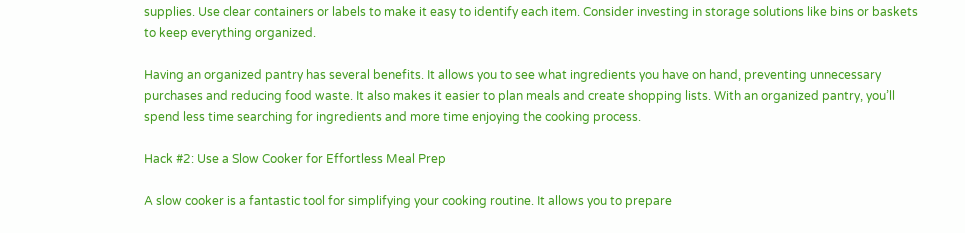supplies. Use clear containers or labels to make it easy to identify each item. Consider investing in storage solutions like bins or baskets to keep everything organized.

Having an organized pantry has several benefits. It allows you to see what ingredients you have on hand, preventing unnecessary purchases and reducing food waste. It also makes it easier to plan meals and create shopping lists. With an organized pantry, you’ll spend less time searching for ingredients and more time enjoying the cooking process.

Hack #2: Use a Slow Cooker for Effortless Meal Prep

A slow cooker is a fantastic tool for simplifying your cooking routine. It allows you to prepare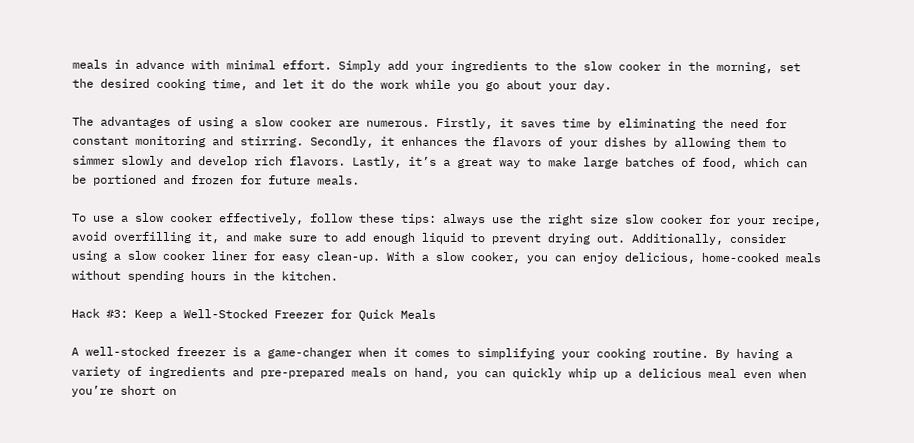meals in advance with minimal effort. Simply add your ingredients to the slow cooker in the morning, set the desired cooking time, and let it do the work while you go about your day.

The advantages of using a slow cooker are numerous. Firstly, it saves time by eliminating the need for constant monitoring and stirring. Secondly, it enhances the flavors of your dishes by allowing them to simmer slowly and develop rich flavors. Lastly, it’s a great way to make large batches of food, which can be portioned and frozen for future meals.

To use a slow cooker effectively, follow these tips: always use the right size slow cooker for your recipe, avoid overfilling it, and make sure to add enough liquid to prevent drying out. Additionally, consider using a slow cooker liner for easy clean-up. With a slow cooker, you can enjoy delicious, home-cooked meals without spending hours in the kitchen.

Hack #3: Keep a Well-Stocked Freezer for Quick Meals

A well-stocked freezer is a game-changer when it comes to simplifying your cooking routine. By having a variety of ingredients and pre-prepared meals on hand, you can quickly whip up a delicious meal even when you’re short on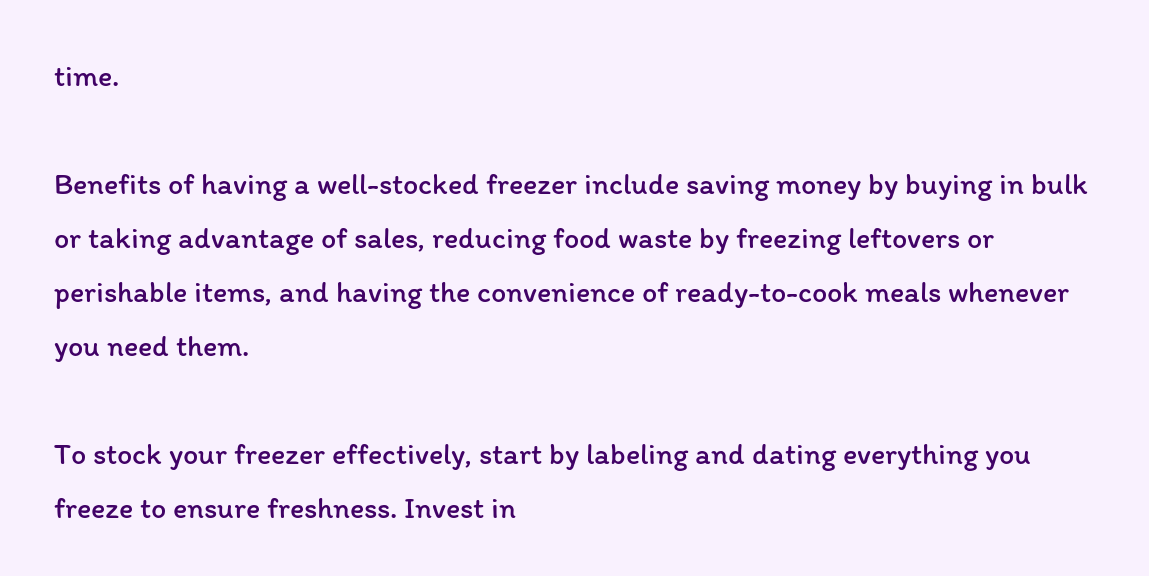time.

Benefits of having a well-stocked freezer include saving money by buying in bulk or taking advantage of sales, reducing food waste by freezing leftovers or perishable items, and having the convenience of ready-to-cook meals whenever you need them.

To stock your freezer effectively, start by labeling and dating everything you freeze to ensure freshness. Invest in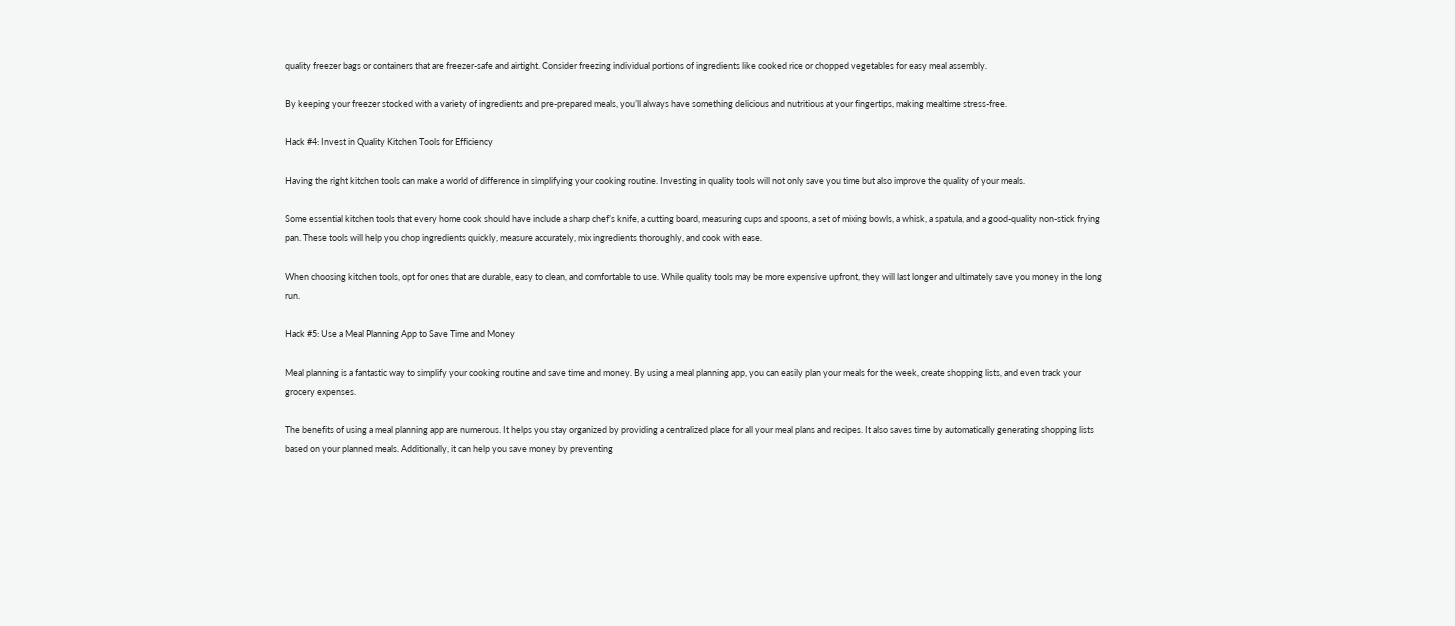quality freezer bags or containers that are freezer-safe and airtight. Consider freezing individual portions of ingredients like cooked rice or chopped vegetables for easy meal assembly.

By keeping your freezer stocked with a variety of ingredients and pre-prepared meals, you’ll always have something delicious and nutritious at your fingertips, making mealtime stress-free.

Hack #4: Invest in Quality Kitchen Tools for Efficiency

Having the right kitchen tools can make a world of difference in simplifying your cooking routine. Investing in quality tools will not only save you time but also improve the quality of your meals.

Some essential kitchen tools that every home cook should have include a sharp chef’s knife, a cutting board, measuring cups and spoons, a set of mixing bowls, a whisk, a spatula, and a good-quality non-stick frying pan. These tools will help you chop ingredients quickly, measure accurately, mix ingredients thoroughly, and cook with ease.

When choosing kitchen tools, opt for ones that are durable, easy to clean, and comfortable to use. While quality tools may be more expensive upfront, they will last longer and ultimately save you money in the long run.

Hack #5: Use a Meal Planning App to Save Time and Money

Meal planning is a fantastic way to simplify your cooking routine and save time and money. By using a meal planning app, you can easily plan your meals for the week, create shopping lists, and even track your grocery expenses.

The benefits of using a meal planning app are numerous. It helps you stay organized by providing a centralized place for all your meal plans and recipes. It also saves time by automatically generating shopping lists based on your planned meals. Additionally, it can help you save money by preventing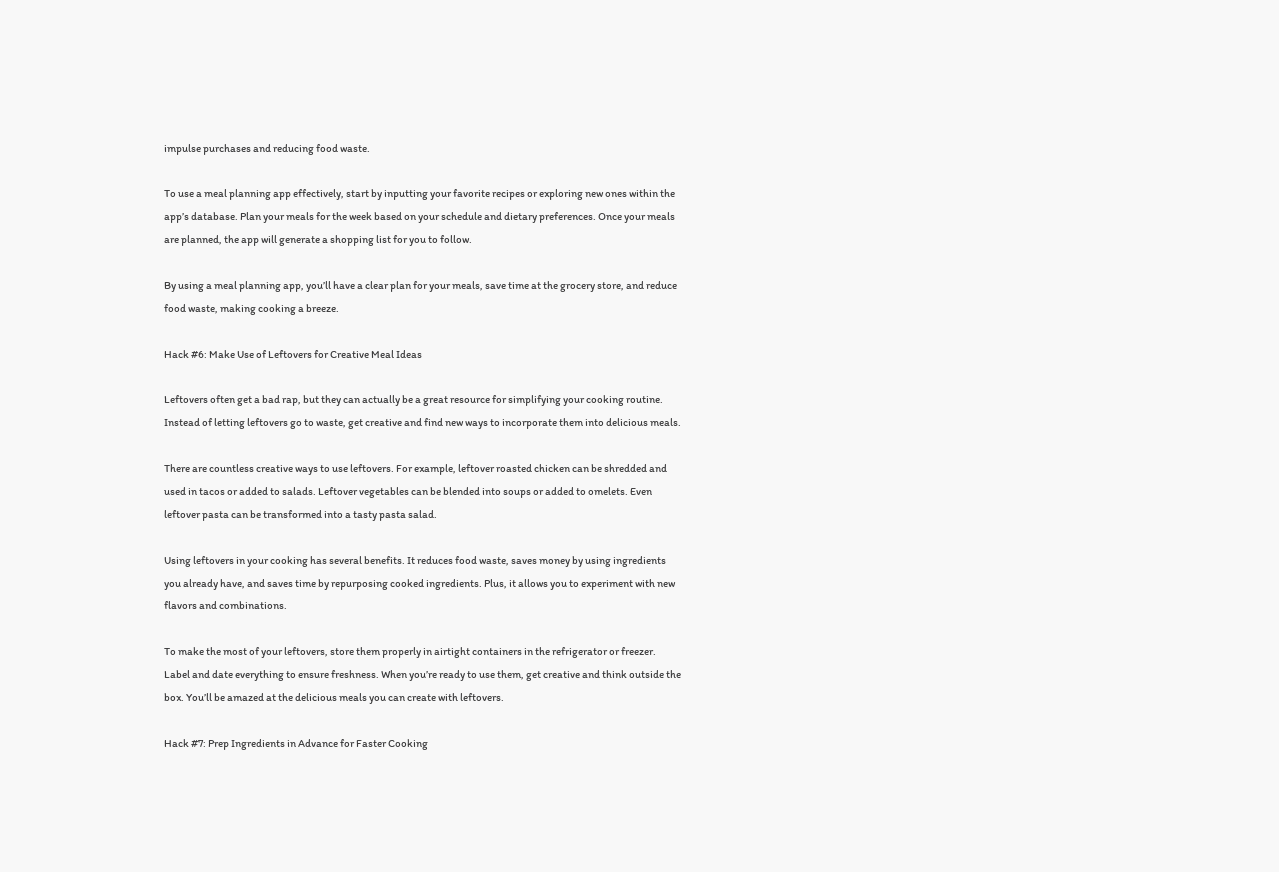impulse purchases and reducing food waste.

To use a meal planning app effectively, start by inputting your favorite recipes or exploring new ones within the app’s database. Plan your meals for the week based on your schedule and dietary preferences. Once your meals are planned, the app will generate a shopping list for you to follow.

By using a meal planning app, you’ll have a clear plan for your meals, save time at the grocery store, and reduce food waste, making cooking a breeze.

Hack #6: Make Use of Leftovers for Creative Meal Ideas

Leftovers often get a bad rap, but they can actually be a great resource for simplifying your cooking routine. Instead of letting leftovers go to waste, get creative and find new ways to incorporate them into delicious meals.

There are countless creative ways to use leftovers. For example, leftover roasted chicken can be shredded and used in tacos or added to salads. Leftover vegetables can be blended into soups or added to omelets. Even leftover pasta can be transformed into a tasty pasta salad.

Using leftovers in your cooking has several benefits. It reduces food waste, saves money by using ingredients you already have, and saves time by repurposing cooked ingredients. Plus, it allows you to experiment with new flavors and combinations.

To make the most of your leftovers, store them properly in airtight containers in the refrigerator or freezer. Label and date everything to ensure freshness. When you’re ready to use them, get creative and think outside the box. You’ll be amazed at the delicious meals you can create with leftovers.

Hack #7: Prep Ingredients in Advance for Faster Cooking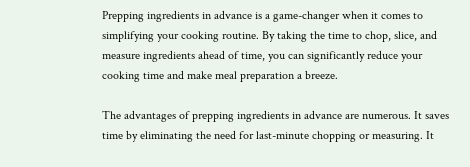Prepping ingredients in advance is a game-changer when it comes to simplifying your cooking routine. By taking the time to chop, slice, and measure ingredients ahead of time, you can significantly reduce your cooking time and make meal preparation a breeze.

The advantages of prepping ingredients in advance are numerous. It saves time by eliminating the need for last-minute chopping or measuring. It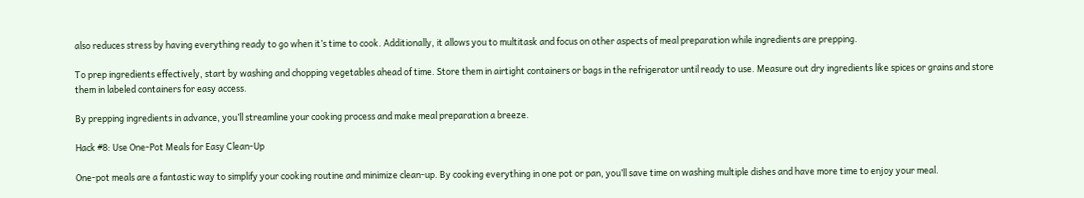also reduces stress by having everything ready to go when it’s time to cook. Additionally, it allows you to multitask and focus on other aspects of meal preparation while ingredients are prepping.

To prep ingredients effectively, start by washing and chopping vegetables ahead of time. Store them in airtight containers or bags in the refrigerator until ready to use. Measure out dry ingredients like spices or grains and store them in labeled containers for easy access.

By prepping ingredients in advance, you’ll streamline your cooking process and make meal preparation a breeze.

Hack #8: Use One-Pot Meals for Easy Clean-Up

One-pot meals are a fantastic way to simplify your cooking routine and minimize clean-up. By cooking everything in one pot or pan, you’ll save time on washing multiple dishes and have more time to enjoy your meal.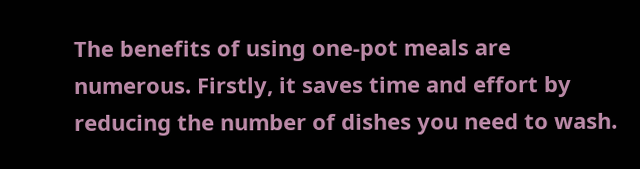The benefits of using one-pot meals are numerous. Firstly, it saves time and effort by reducing the number of dishes you need to wash.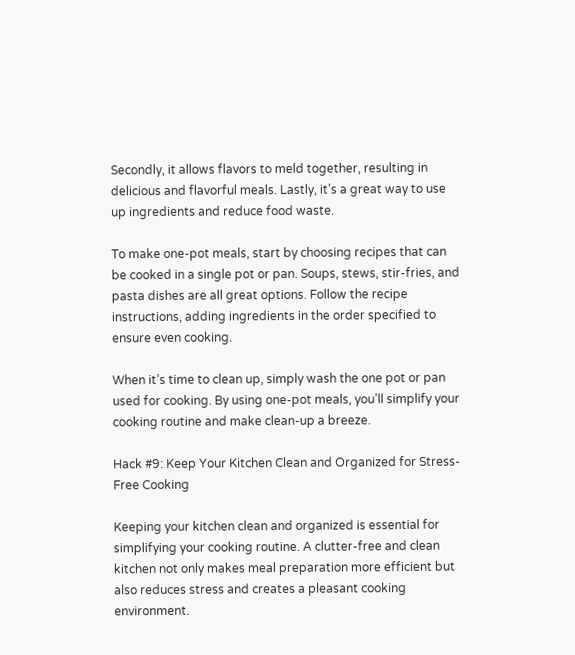Secondly, it allows flavors to meld together, resulting in delicious and flavorful meals. Lastly, it’s a great way to use up ingredients and reduce food waste.

To make one-pot meals, start by choosing recipes that can be cooked in a single pot or pan. Soups, stews, stir-fries, and pasta dishes are all great options. Follow the recipe instructions, adding ingredients in the order specified to ensure even cooking.

When it’s time to clean up, simply wash the one pot or pan used for cooking. By using one-pot meals, you’ll simplify your cooking routine and make clean-up a breeze.

Hack #9: Keep Your Kitchen Clean and Organized for Stress-Free Cooking

Keeping your kitchen clean and organized is essential for simplifying your cooking routine. A clutter-free and clean kitchen not only makes meal preparation more efficient but also reduces stress and creates a pleasant cooking environment.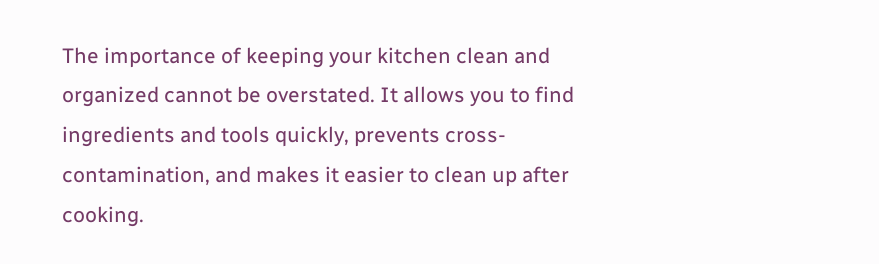The importance of keeping your kitchen clean and organized cannot be overstated. It allows you to find ingredients and tools quickly, prevents cross-contamination, and makes it easier to clean up after cooking.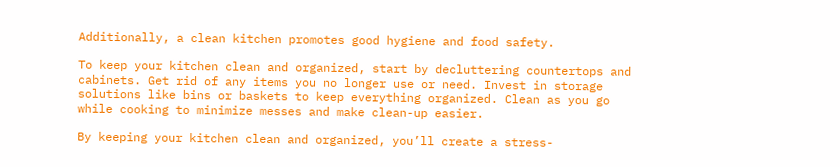Additionally, a clean kitchen promotes good hygiene and food safety.

To keep your kitchen clean and organized, start by decluttering countertops and cabinets. Get rid of any items you no longer use or need. Invest in storage solutions like bins or baskets to keep everything organized. Clean as you go while cooking to minimize messes and make clean-up easier.

By keeping your kitchen clean and organized, you’ll create a stress-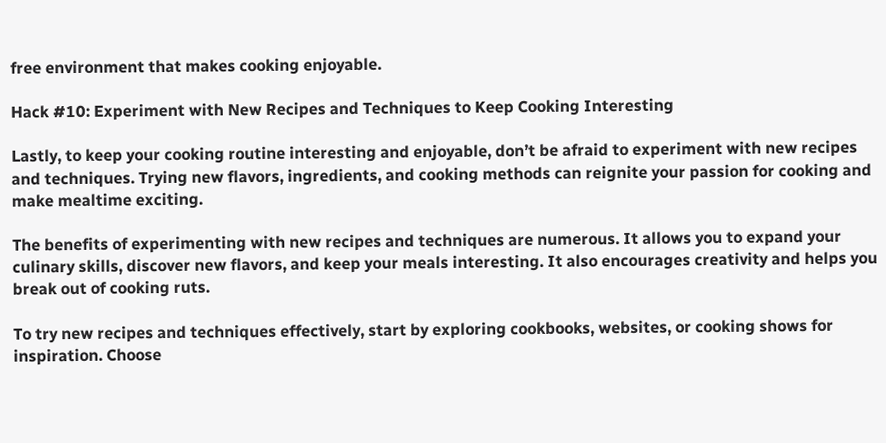free environment that makes cooking enjoyable.

Hack #10: Experiment with New Recipes and Techniques to Keep Cooking Interesting

Lastly, to keep your cooking routine interesting and enjoyable, don’t be afraid to experiment with new recipes and techniques. Trying new flavors, ingredients, and cooking methods can reignite your passion for cooking and make mealtime exciting.

The benefits of experimenting with new recipes and techniques are numerous. It allows you to expand your culinary skills, discover new flavors, and keep your meals interesting. It also encourages creativity and helps you break out of cooking ruts.

To try new recipes and techniques effectively, start by exploring cookbooks, websites, or cooking shows for inspiration. Choose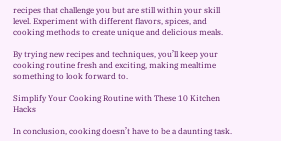recipes that challenge you but are still within your skill level. Experiment with different flavors, spices, and cooking methods to create unique and delicious meals.

By trying new recipes and techniques, you’ll keep your cooking routine fresh and exciting, making mealtime something to look forward to.

Simplify Your Cooking Routine with These 10 Kitchen Hacks

In conclusion, cooking doesn’t have to be a daunting task.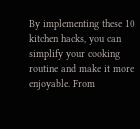By implementing these 10 kitchen hacks, you can simplify your cooking routine and make it more enjoyable. From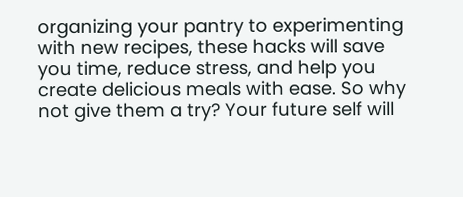organizing your pantry to experimenting with new recipes, these hacks will save you time, reduce stress, and help you create delicious meals with ease. So why not give them a try? Your future self will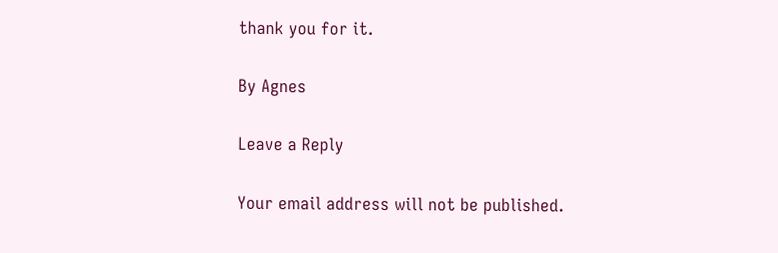thank you for it.

By Agnes

Leave a Reply

Your email address will not be published.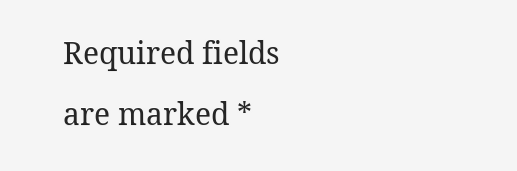Required fields are marked *